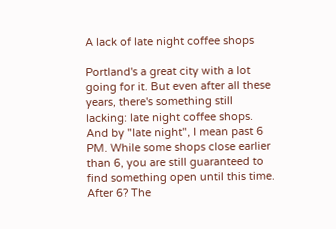A lack of late night coffee shops

Portland's a great city with a lot going for it. But even after all these years, there's something still lacking: late night coffee shops. And by "late night", I mean past 6 PM. While some shops close earlier than 6, you are still guaranteed to find something open until this time. After 6? The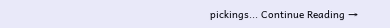pickings... Continue Reading →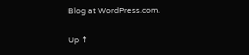Blog at WordPress.com.

Up ↑